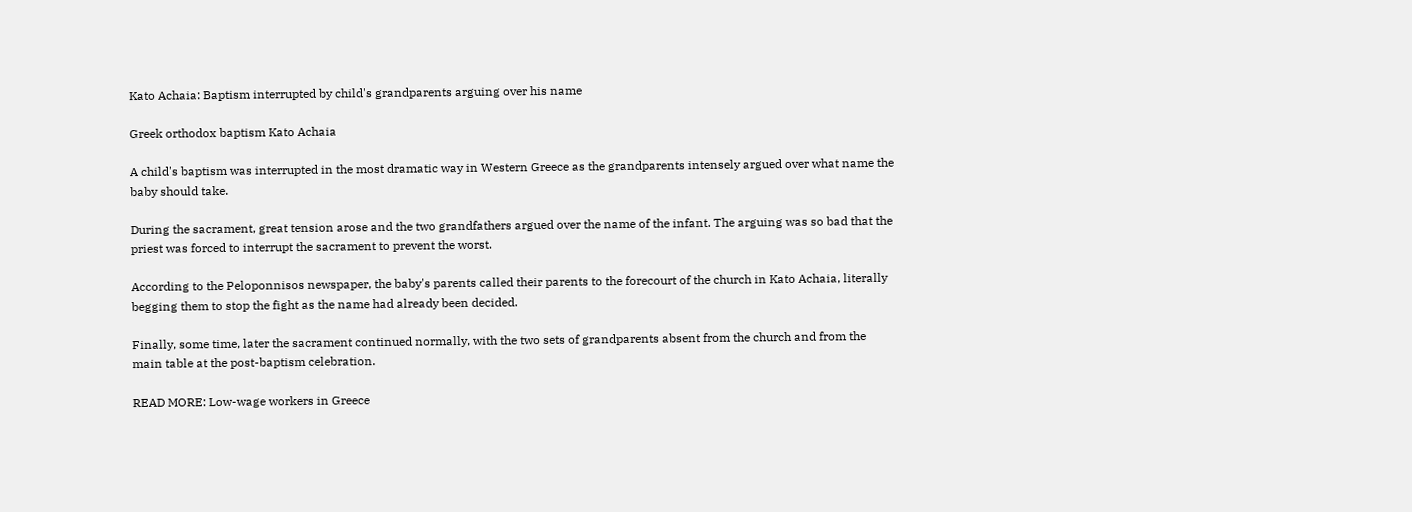Kato Achaia: Baptism interrupted by child's grandparents arguing over his name

Greek orthodox baptism Kato Achaia

A child's baptism was interrupted in the most dramatic way in Western Greece as the grandparents intensely argued over what name the baby should take.

During the sacrament, great tension arose and the two grandfathers argued over the name of the infant. The arguing was so bad that the priest was forced to interrupt the sacrament to prevent the worst.

According to the Peloponnisos newspaper, the baby's parents called their parents to the forecourt of the church in Kato Achaia, literally begging them to stop the fight as the name had already been decided.

Finally, some time, later the sacrament continued normally, with the two sets of grandparents absent from the church and from the main table at the post-baptism celebration.

READ MORE: Low-wage workers in Greece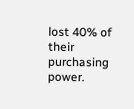lost 40% of their purchasing power.